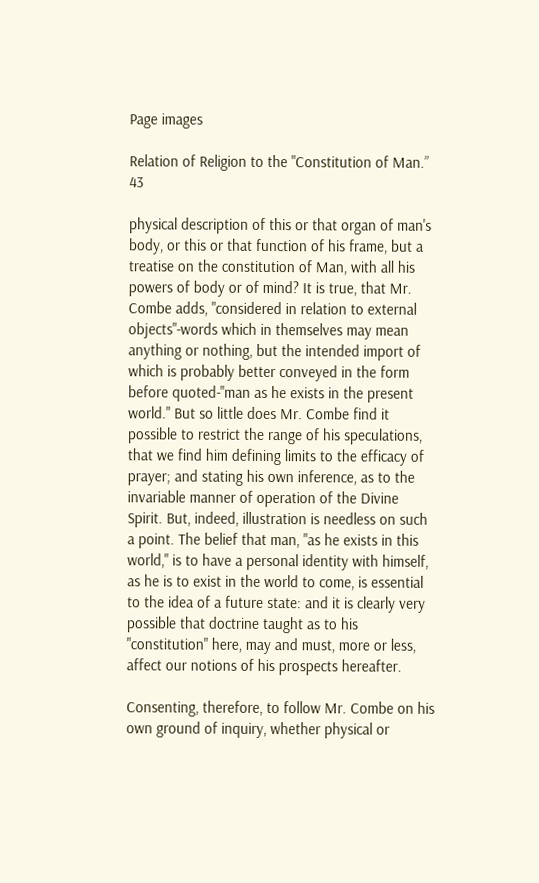Page images

Relation of Religion to the "Constitution of Man.” 43

physical description of this or that organ of man's body, or this or that function of his frame, but a treatise on the constitution of Man, with all his powers of body or of mind? It is true, that Mr. Combe adds, "considered in relation to external objects"-words which in themselves may mean anything or nothing, but the intended import of which is probably better conveyed in the form before quoted-"man as he exists in the present world." But so little does Mr. Combe find it possible to restrict the range of his speculations, that we find him defining limits to the efficacy of prayer; and stating his own inference, as to the invariable manner of operation of the Divine Spirit. But, indeed, illustration is needless on such a point. The belief that man, "as he exists in this world," is to have a personal identity with himself, as he is to exist in the world to come, is essential to the idea of a future state: and it is clearly very possible that doctrine taught as to his "constitution" here, may and must, more or less, affect our notions of his prospects hereafter.

Consenting, therefore, to follow Mr. Combe on his own ground of inquiry, whether physical or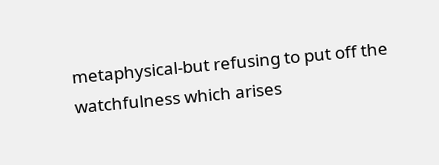metaphysical-but refusing to put off the watchfulness which arises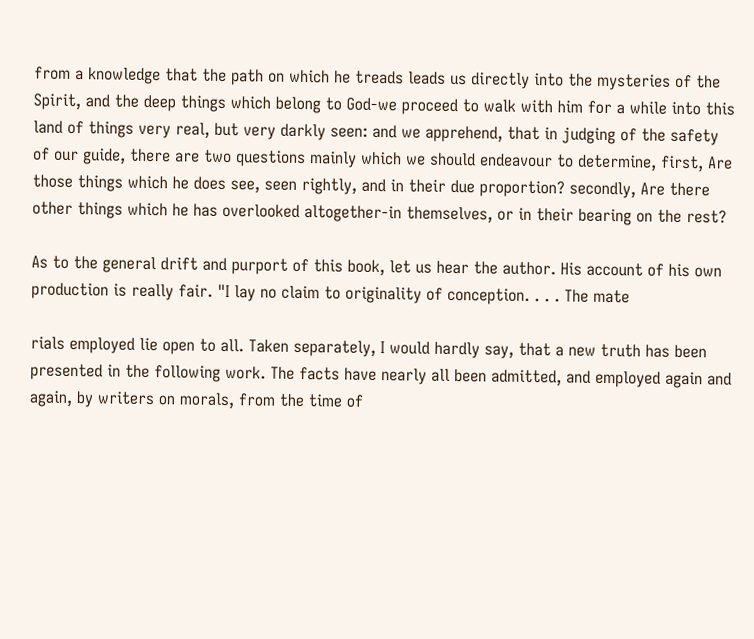from a knowledge that the path on which he treads leads us directly into the mysteries of the Spirit, and the deep things which belong to God-we proceed to walk with him for a while into this land of things very real, but very darkly seen: and we apprehend, that in judging of the safety of our guide, there are two questions mainly which we should endeavour to determine, first, Are those things which he does see, seen rightly, and in their due proportion? secondly, Are there other things which he has overlooked altogether-in themselves, or in their bearing on the rest?

As to the general drift and purport of this book, let us hear the author. His account of his own production is really fair. "I lay no claim to originality of conception. . . . The mate

rials employed lie open to all. Taken separately, I would hardly say, that a new truth has been presented in the following work. The facts have nearly all been admitted, and employed again and again, by writers on morals, from the time of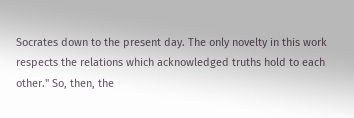Socrates down to the present day. The only novelty in this work respects the relations which acknowledged truths hold to each other." So, then, the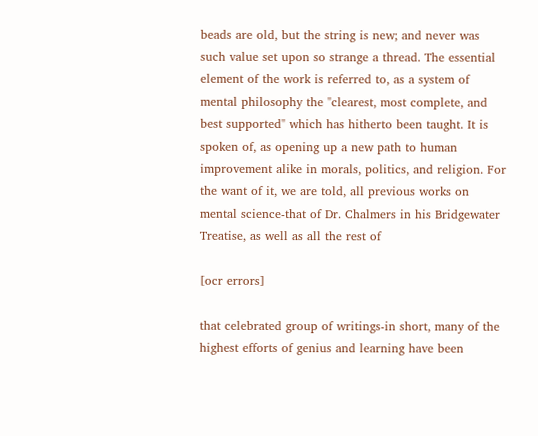beads are old, but the string is new; and never was such value set upon so strange a thread. The essential element of the work is referred to, as a system of mental philosophy the "clearest, most complete, and best supported" which has hitherto been taught. It is spoken of, as opening up a new path to human improvement alike in morals, politics, and religion. For the want of it, we are told, all previous works on mental science-that of Dr. Chalmers in his Bridgewater Treatise, as well as all the rest of

[ocr errors]

that celebrated group of writings-in short, many of the highest efforts of genius and learning have been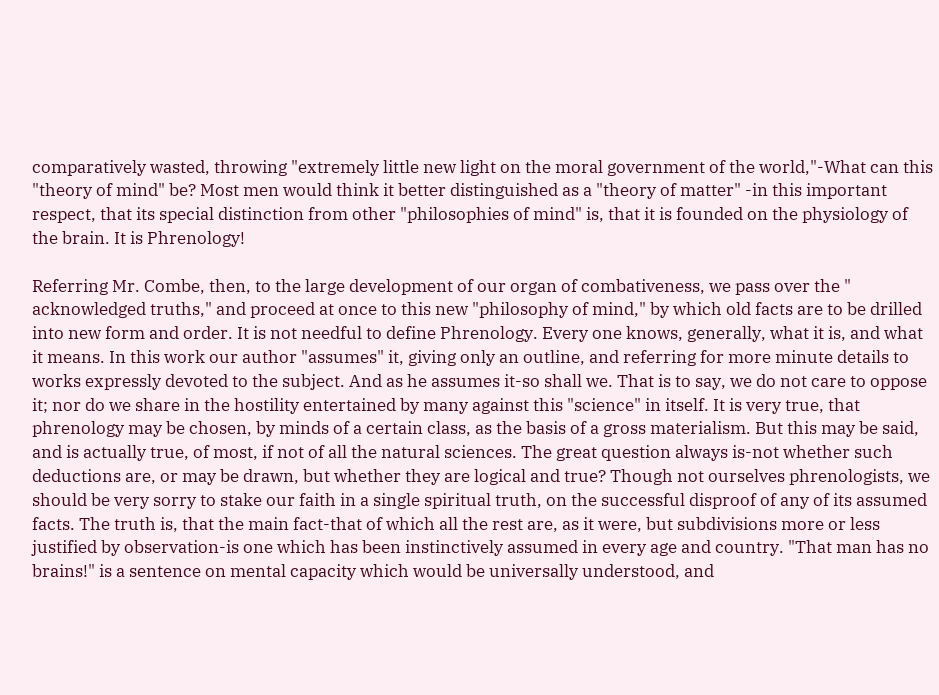comparatively wasted, throwing "extremely little new light on the moral government of the world,"-What can this "theory of mind" be? Most men would think it better distinguished as a "theory of matter" -in this important respect, that its special distinction from other "philosophies of mind" is, that it is founded on the physiology of the brain. It is Phrenology!

Referring Mr. Combe, then, to the large development of our organ of combativeness, we pass over the " acknowledged truths," and proceed at once to this new "philosophy of mind," by which old facts are to be drilled into new form and order. It is not needful to define Phrenology. Every one knows, generally, what it is, and what it means. In this work our author "assumes" it, giving only an outline, and referring for more minute details to works expressly devoted to the subject. And as he assumes it-so shall we. That is to say, we do not care to oppose it; nor do we share in the hostility entertained by many against this "science" in itself. It is very true, that phrenology may be chosen, by minds of a certain class, as the basis of a gross materialism. But this may be said, and is actually true, of most, if not of all the natural sciences. The great question always is-not whether such deductions are, or may be drawn, but whether they are logical and true? Though not ourselves phrenologists, we should be very sorry to stake our faith in a single spiritual truth, on the successful disproof of any of its assumed facts. The truth is, that the main fact-that of which all the rest are, as it were, but subdivisions more or less justified by observation-is one which has been instinctively assumed in every age and country. "That man has no brains!" is a sentence on mental capacity which would be universally understood, and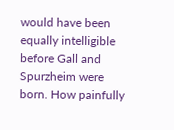would have been equally intelligible before Gall and Spurzheim were born. How painfully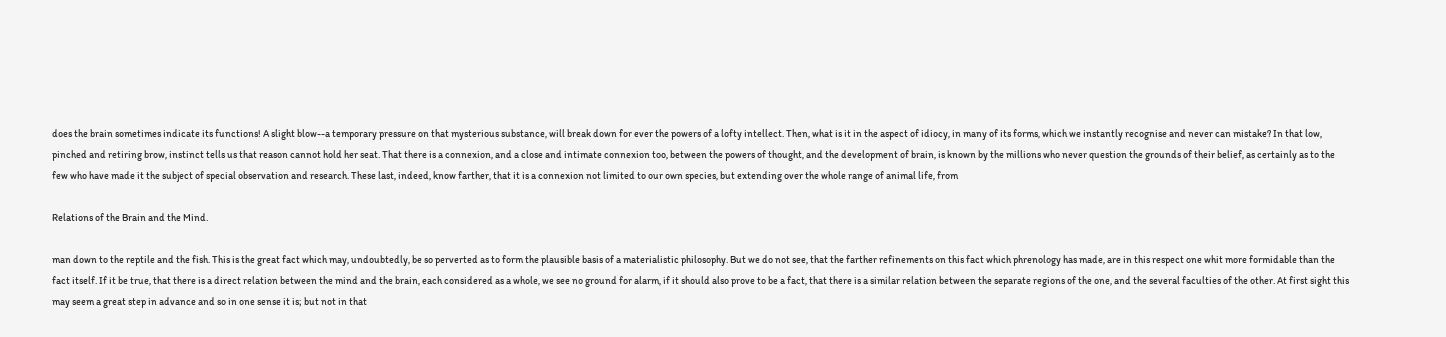does the brain sometimes indicate its functions! A slight blow--a temporary pressure on that mysterious substance, will break down for ever the powers of a lofty intellect. Then, what is it in the aspect of idiocy, in many of its forms, which we instantly recognise and never can mistake? In that low, pinched and retiring brow, instinct tells us that reason cannot hold her seat. That there is a connexion, and a close and intimate connexion too, between the powers of thought, and the development of brain, is known by the millions who never question the grounds of their belief, as certainly as to the few who have made it the subject of special observation and research. These last, indeed, know farther, that it is a connexion not limited to our own species, but extending over the whole range of animal life, from

Relations of the Brain and the Mind.

man down to the reptile and the fish. This is the great fact which may, undoubtedly, be so perverted as to form the plausible basis of a materialistic philosophy. But we do not see, that the farther refinements on this fact which phrenology has made, are in this respect one whit more formidable than the fact itself. If it be true, that there is a direct relation between the mind and the brain, each considered as a whole, we see no ground for alarm, if it should also prove to be a fact, that there is a similar relation between the separate regions of the one, and the several faculties of the other. At first sight this may seem a great step in advance and so in one sense it is; but not in that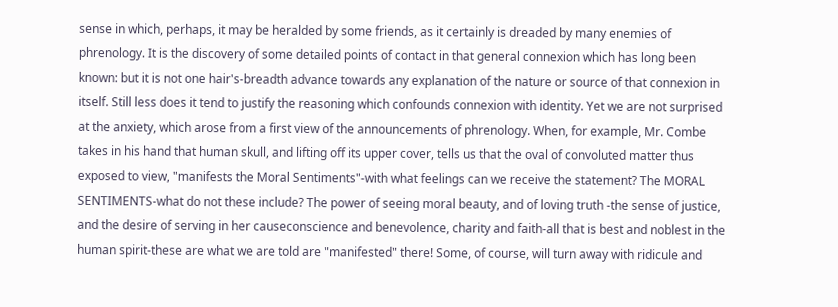sense in which, perhaps, it may be heralded by some friends, as it certainly is dreaded by many enemies of phrenology. It is the discovery of some detailed points of contact in that general connexion which has long been known: but it is not one hair's-breadth advance towards any explanation of the nature or source of that connexion in itself. Still less does it tend to justify the reasoning which confounds connexion with identity. Yet we are not surprised at the anxiety, which arose from a first view of the announcements of phrenology. When, for example, Mr. Combe takes in his hand that human skull, and lifting off its upper cover, tells us that the oval of convoluted matter thus exposed to view, "manifests the Moral Sentiments"-with what feelings can we receive the statement? The MORAL SENTIMENTS-what do not these include? The power of seeing moral beauty, and of loving truth -the sense of justice, and the desire of serving in her causeconscience and benevolence, charity and faith-all that is best and noblest in the human spirit-these are what we are told are "manifested" there! Some, of course, will turn away with ridicule and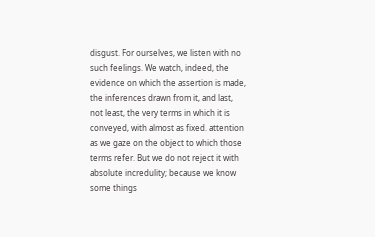disgust. For ourselves, we listen with no such feelings. We watch, indeed, the evidence on which the assertion is made, the inferences drawn from it, and last, not least, the very terms in which it is conveyed, with almost as fixed. attention as we gaze on the object to which those terms refer. But we do not reject it with absolute incredulity; because we know some things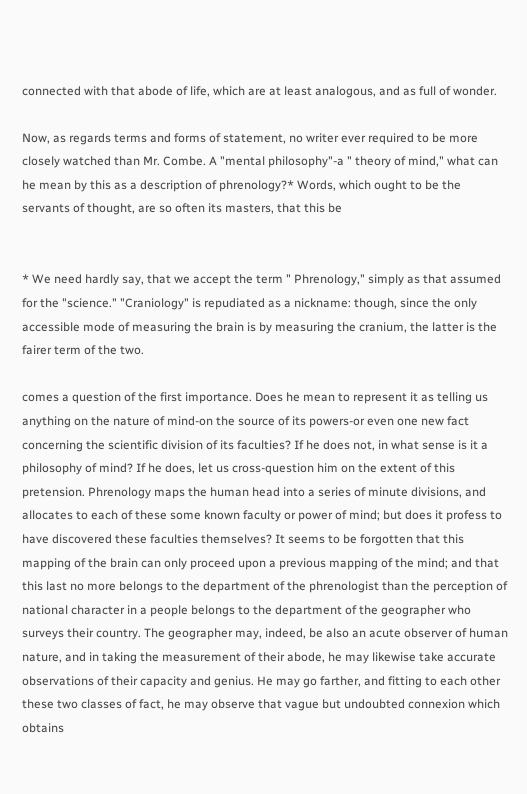connected with that abode of life, which are at least analogous, and as full of wonder.

Now, as regards terms and forms of statement, no writer ever required to be more closely watched than Mr. Combe. A "mental philosophy"-a " theory of mind," what can he mean by this as a description of phrenology?* Words, which ought to be the servants of thought, are so often its masters, that this be


* We need hardly say, that we accept the term " Phrenology," simply as that assumed for the "science." "Craniology" is repudiated as a nickname: though, since the only accessible mode of measuring the brain is by measuring the cranium, the latter is the fairer term of the two.

comes a question of the first importance. Does he mean to represent it as telling us anything on the nature of mind-on the source of its powers-or even one new fact concerning the scientific division of its faculties? If he does not, in what sense is it a philosophy of mind? If he does, let us cross-question him on the extent of this pretension. Phrenology maps the human head into a series of minute divisions, and allocates to each of these some known faculty or power of mind; but does it profess to have discovered these faculties themselves? It seems to be forgotten that this mapping of the brain can only proceed upon a previous mapping of the mind; and that this last no more belongs to the department of the phrenologist than the perception of national character in a people belongs to the department of the geographer who surveys their country. The geographer may, indeed, be also an acute observer of human nature, and in taking the measurement of their abode, he may likewise take accurate observations of their capacity and genius. He may go farther, and fitting to each other these two classes of fact, he may observe that vague but undoubted connexion which obtains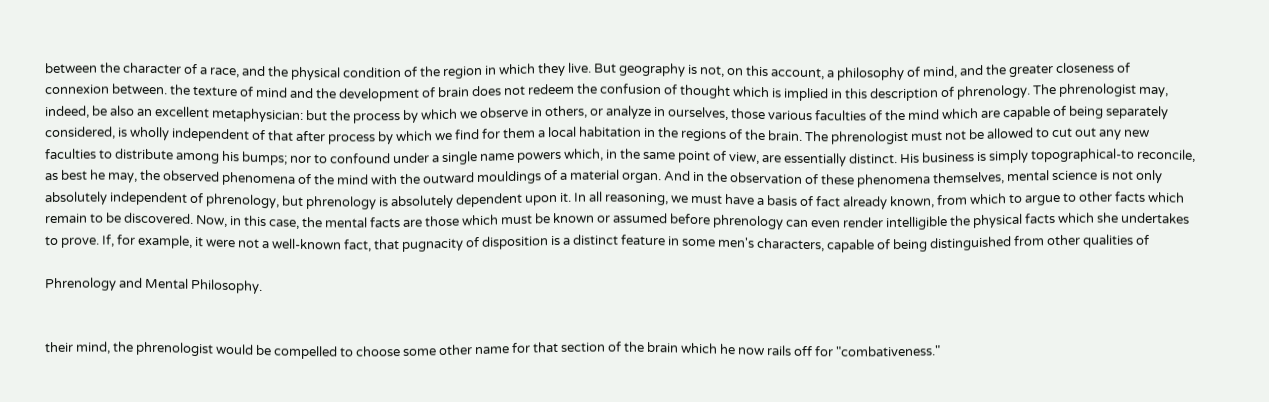between the character of a race, and the physical condition of the region in which they live. But geography is not, on this account, a philosophy of mind, and the greater closeness of connexion between. the texture of mind and the development of brain does not redeem the confusion of thought which is implied in this description of phrenology. The phrenologist may, indeed, be also an excellent metaphysician: but the process by which we observe in others, or analyze in ourselves, those various faculties of the mind which are capable of being separately considered, is wholly independent of that after process by which we find for them a local habitation in the regions of the brain. The phrenologist must not be allowed to cut out any new faculties to distribute among his bumps; nor to confound under a single name powers which, in the same point of view, are essentially distinct. His business is simply topographical-to reconcile, as best he may, the observed phenomena of the mind with the outward mouldings of a material organ. And in the observation of these phenomena themselves, mental science is not only absolutely independent of phrenology, but phrenology is absolutely dependent upon it. In all reasoning, we must have a basis of fact already known, from which to argue to other facts which remain to be discovered. Now, in this case, the mental facts are those which must be known or assumed before phrenology can even render intelligible the physical facts which she undertakes to prove. If, for example, it were not a well-known fact, that pugnacity of disposition is a distinct feature in some men's characters, capable of being distinguished from other qualities of

Phrenology and Mental Philosophy.


their mind, the phrenologist would be compelled to choose some other name for that section of the brain which he now rails off for "combativeness."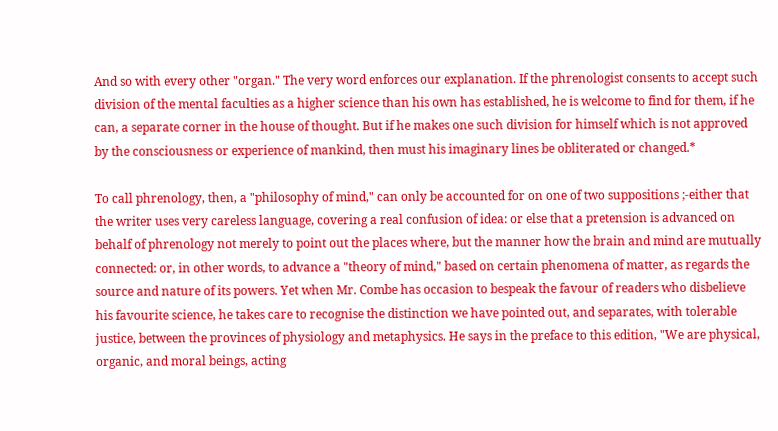And so with every other "organ." The very word enforces our explanation. If the phrenologist consents to accept such division of the mental faculties as a higher science than his own has established, he is welcome to find for them, if he can, a separate corner in the house of thought. But if he makes one such division for himself which is not approved by the consciousness or experience of mankind, then must his imaginary lines be obliterated or changed.*

To call phrenology, then, a "philosophy of mind," can only be accounted for on one of two suppositions ;-either that the writer uses very careless language, covering a real confusion of idea: or else that a pretension is advanced on behalf of phrenology not merely to point out the places where, but the manner how the brain and mind are mutually connected: or, in other words, to advance a "theory of mind," based on certain phenomena of matter, as regards the source and nature of its powers. Yet when Mr. Combe has occasion to bespeak the favour of readers who disbelieve his favourite science, he takes care to recognise the distinction we have pointed out, and separates, with tolerable justice, between the provinces of physiology and metaphysics. He says in the preface to this edition, "We are physical, organic, and moral beings, acting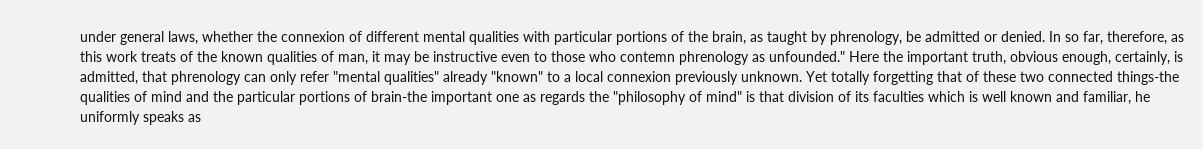under general laws, whether the connexion of different mental qualities with particular portions of the brain, as taught by phrenology, be admitted or denied. In so far, therefore, as this work treats of the known qualities of man, it may be instructive even to those who contemn phrenology as unfounded." Here the important truth, obvious enough, certainly, is admitted, that phrenology can only refer "mental qualities" already "known" to a local connexion previously unknown. Yet totally forgetting that of these two connected things-the qualities of mind and the particular portions of brain-the important one as regards the "philosophy of mind" is that division of its faculties which is well known and familiar, he uniformly speaks as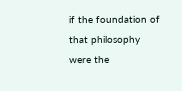if the foundation of that philosophy were the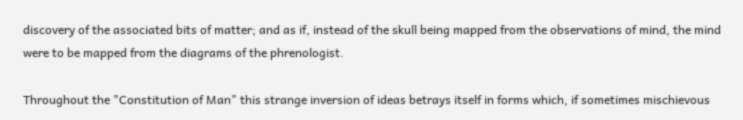discovery of the associated bits of matter; and as if, instead of the skull being mapped from the observations of mind, the mind were to be mapped from the diagrams of the phrenologist.

Throughout the "Constitution of Man" this strange inversion of ideas betrays itself in forms which, if sometimes mischievous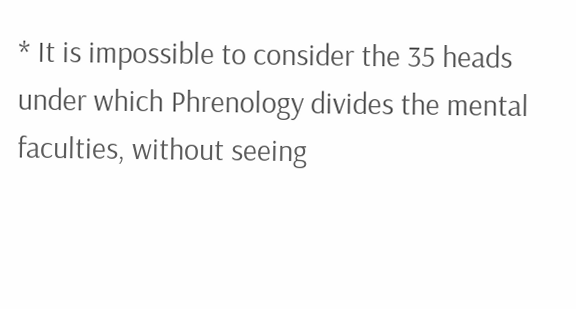* It is impossible to consider the 35 heads under which Phrenology divides the mental faculties, without seeing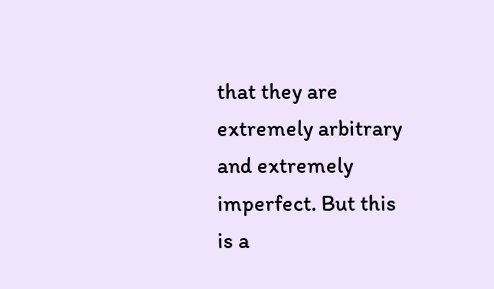that they are extremely arbitrary and extremely imperfect. But this is a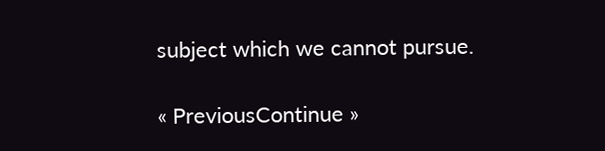subject which we cannot pursue.

« PreviousContinue »